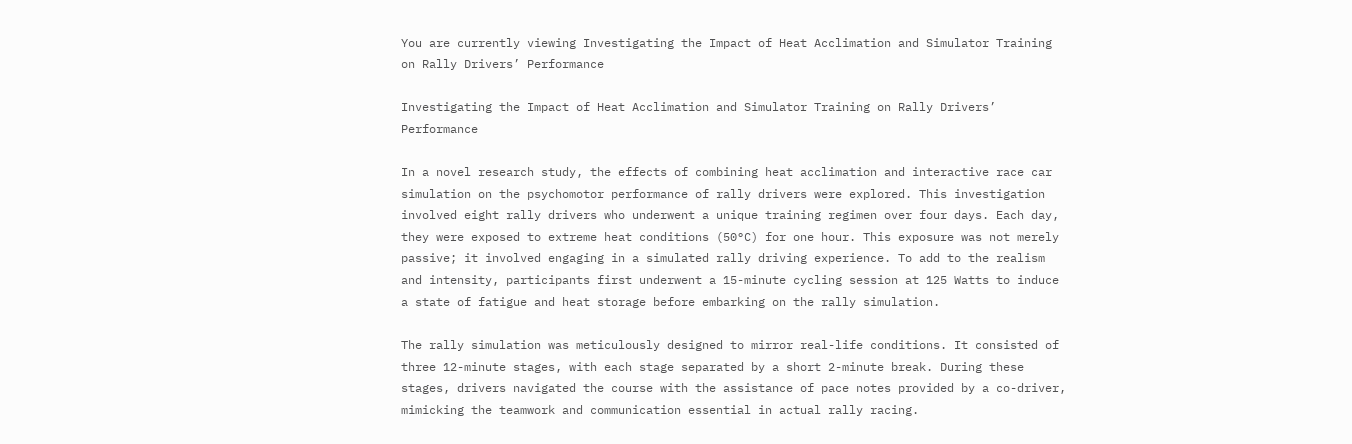You are currently viewing Investigating the Impact of Heat Acclimation and Simulator Training on Rally Drivers’ Performance

Investigating the Impact of Heat Acclimation and Simulator Training on Rally Drivers’ Performance

In a novel research study, the effects of combining heat acclimation and interactive race car simulation on the psychomotor performance of rally drivers were explored. This investigation involved eight rally drivers who underwent a unique training regimen over four days. Each day, they were exposed to extreme heat conditions (50°C) for one hour. This exposure was not merely passive; it involved engaging in a simulated rally driving experience. To add to the realism and intensity, participants first underwent a 15-minute cycling session at 125 Watts to induce a state of fatigue and heat storage before embarking on the rally simulation.

The rally simulation was meticulously designed to mirror real-life conditions. It consisted of three 12-minute stages, with each stage separated by a short 2-minute break. During these stages, drivers navigated the course with the assistance of pace notes provided by a co-driver, mimicking the teamwork and communication essential in actual rally racing.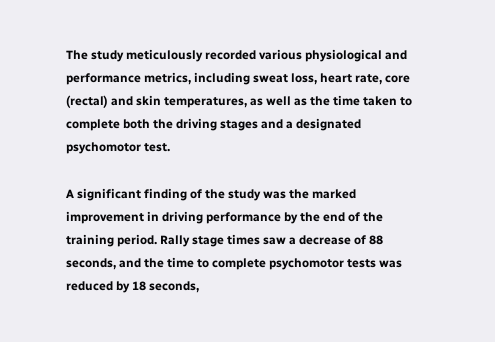The study meticulously recorded various physiological and performance metrics, including sweat loss, heart rate, core (rectal) and skin temperatures, as well as the time taken to complete both the driving stages and a designated psychomotor test.

A significant finding of the study was the marked improvement in driving performance by the end of the training period. Rally stage times saw a decrease of 88 seconds, and the time to complete psychomotor tests was reduced by 18 seconds,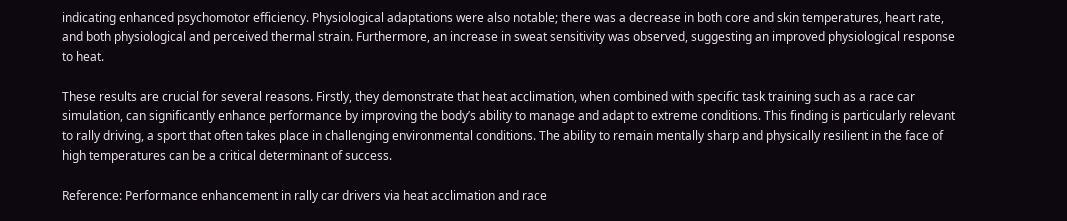indicating enhanced psychomotor efficiency. Physiological adaptations were also notable; there was a decrease in both core and skin temperatures, heart rate, and both physiological and perceived thermal strain. Furthermore, an increase in sweat sensitivity was observed, suggesting an improved physiological response to heat.

These results are crucial for several reasons. Firstly, they demonstrate that heat acclimation, when combined with specific task training such as a race car simulation, can significantly enhance performance by improving the body’s ability to manage and adapt to extreme conditions. This finding is particularly relevant to rally driving, a sport that often takes place in challenging environmental conditions. The ability to remain mentally sharp and physically resilient in the face of high temperatures can be a critical determinant of success.

Reference: Performance enhancement in rally car drivers via heat acclimation and race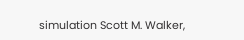simulation Scott M. Walker,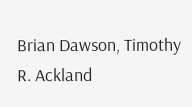Brian Dawson, Timothy R. Ackland